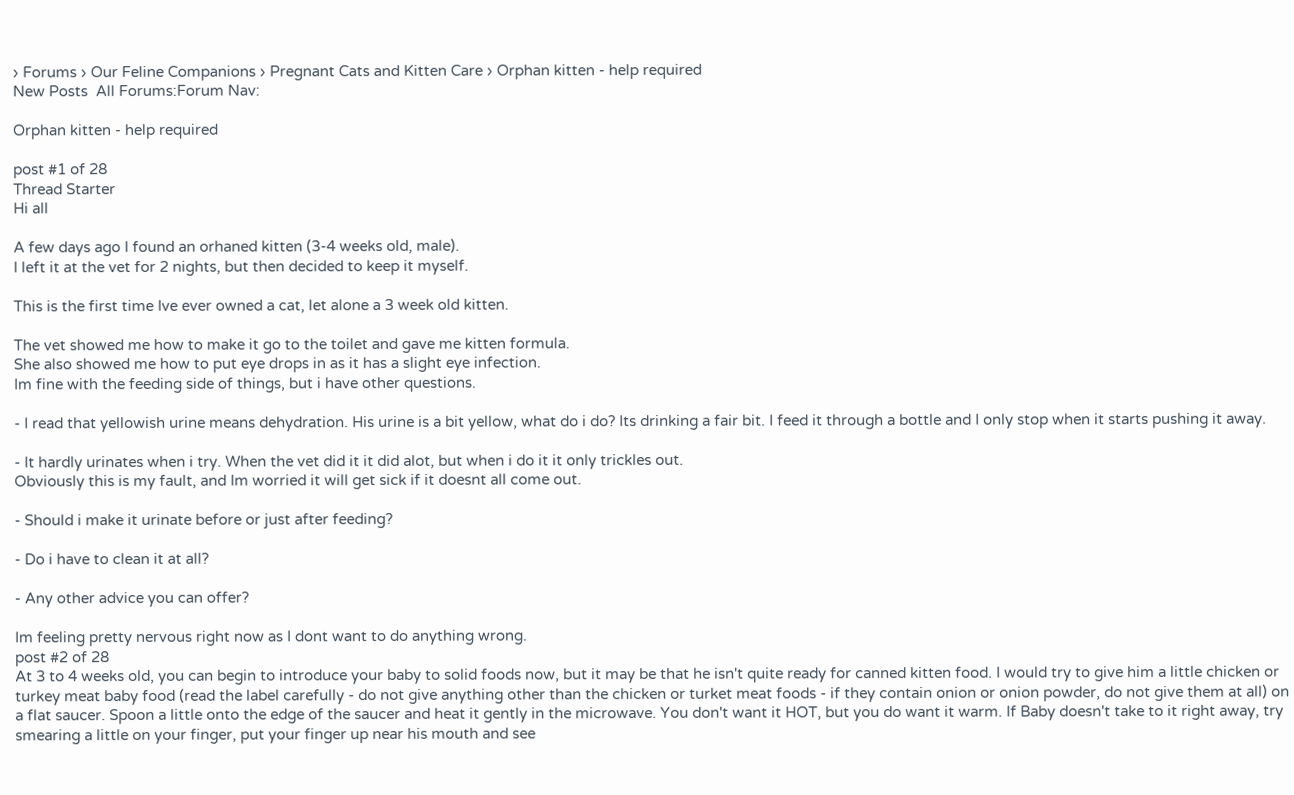› Forums › Our Feline Companions › Pregnant Cats and Kitten Care › Orphan kitten - help required
New Posts  All Forums:Forum Nav:

Orphan kitten - help required

post #1 of 28
Thread Starter
Hi all

A few days ago I found an orhaned kitten (3-4 weeks old, male).
I left it at the vet for 2 nights, but then decided to keep it myself.

This is the first time Ive ever owned a cat, let alone a 3 week old kitten.

The vet showed me how to make it go to the toilet and gave me kitten formula.
She also showed me how to put eye drops in as it has a slight eye infection.
Im fine with the feeding side of things, but i have other questions.

- I read that yellowish urine means dehydration. His urine is a bit yellow, what do i do? Its drinking a fair bit. I feed it through a bottle and I only stop when it starts pushing it away.

- It hardly urinates when i try. When the vet did it it did alot, but when i do it it only trickles out.
Obviously this is my fault, and Im worried it will get sick if it doesnt all come out.

- Should i make it urinate before or just after feeding?

- Do i have to clean it at all?

- Any other advice you can offer?

Im feeling pretty nervous right now as I dont want to do anything wrong.
post #2 of 28
At 3 to 4 weeks old, you can begin to introduce your baby to solid foods now, but it may be that he isn't quite ready for canned kitten food. I would try to give him a little chicken or turkey meat baby food (read the label carefully - do not give anything other than the chicken or turket meat foods - if they contain onion or onion powder, do not give them at all) on a flat saucer. Spoon a little onto the edge of the saucer and heat it gently in the microwave. You don't want it HOT, but you do want it warm. If Baby doesn't take to it right away, try smearing a little on your finger, put your finger up near his mouth and see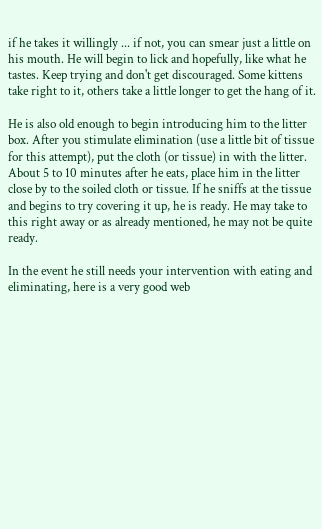if he takes it willingly ... if not, you can smear just a little on his mouth. He will begin to lick and hopefully, like what he tastes. Keep trying and don't get discouraged. Some kittens take right to it, others take a little longer to get the hang of it.

He is also old enough to begin introducing him to the litter box. After you stimulate elimination (use a little bit of tissue for this attempt), put the cloth (or tissue) in with the litter. About 5 to 10 minutes after he eats, place him in the litter close by to the soiled cloth or tissue. If he sniffs at the tissue and begins to try covering it up, he is ready. He may take to this right away or as already mentioned, he may not be quite ready.

In the event he still needs your intervention with eating and eliminating, here is a very good web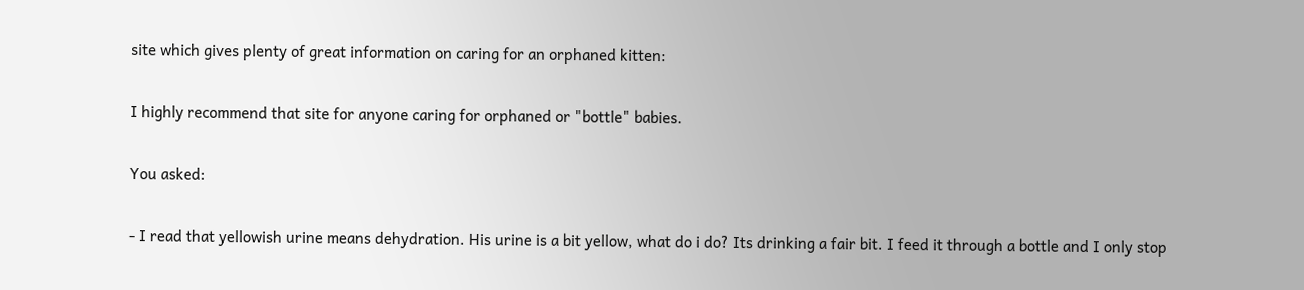site which gives plenty of great information on caring for an orphaned kitten:

I highly recommend that site for anyone caring for orphaned or "bottle" babies.

You asked:

- I read that yellowish urine means dehydration. His urine is a bit yellow, what do i do? Its drinking a fair bit. I feed it through a bottle and I only stop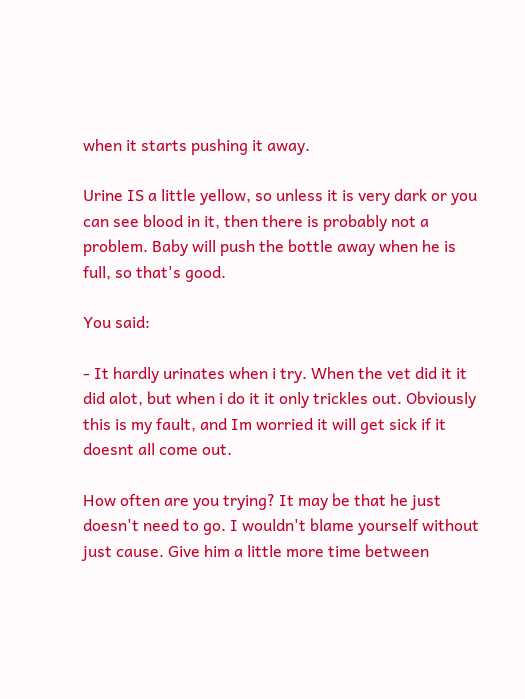when it starts pushing it away.

Urine IS a little yellow, so unless it is very dark or you can see blood in it, then there is probably not a problem. Baby will push the bottle away when he is full, so that's good.

You said:

- It hardly urinates when i try. When the vet did it it did alot, but when i do it it only trickles out. Obviously this is my fault, and Im worried it will get sick if it doesnt all come out.

How often are you trying? It may be that he just doesn't need to go. I wouldn't blame yourself without just cause. Give him a little more time between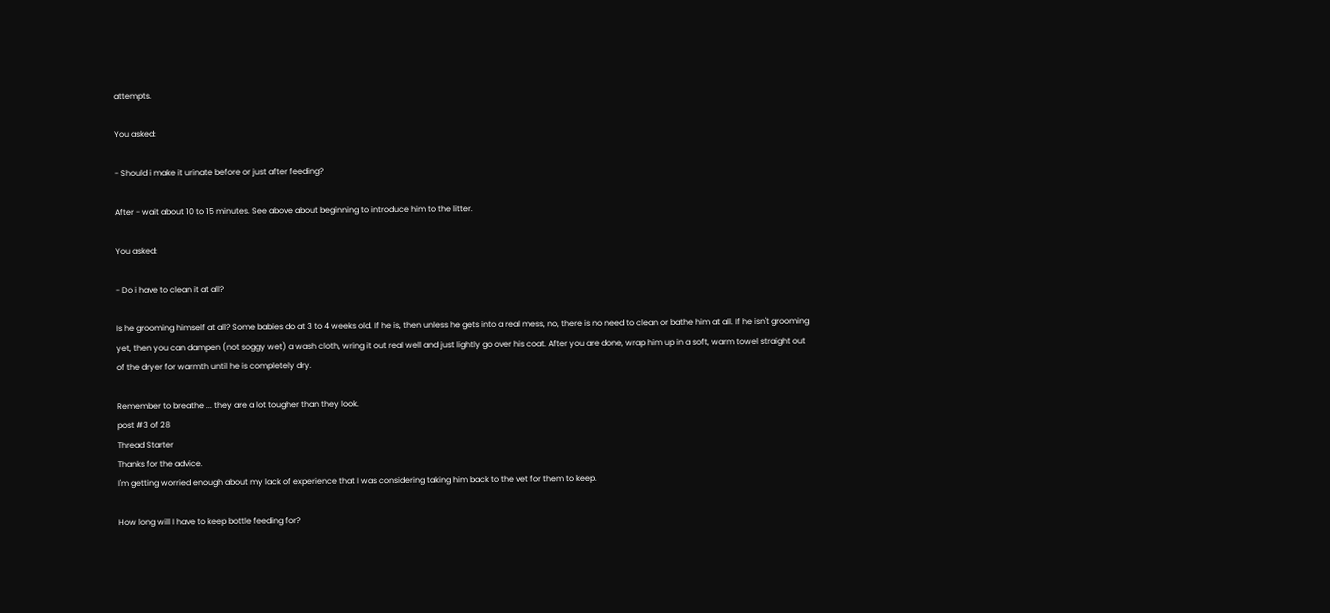attempts.

You asked:

- Should i make it urinate before or just after feeding?

After - wait about 10 to 15 minutes. See above about beginning to introduce him to the litter.

You asked:

- Do i have to clean it at all?

Is he grooming himself at all? Some babies do at 3 to 4 weeks old. If he is, then unless he gets into a real mess, no, there is no need to clean or bathe him at all. If he isn't grooming yet, then you can dampen (not soggy wet) a wash cloth, wring it out real well and just lightly go over his coat. After you are done, wrap him up in a soft, warm towel straight out of the dryer for warmth until he is completely dry.

Remember to breathe ... they are a lot tougher than they look.
post #3 of 28
Thread Starter
Thanks for the advice.
I'm getting worried enough about my lack of experience that I was considering taking him back to the vet for them to keep.

How long will I have to keep bottle feeding for?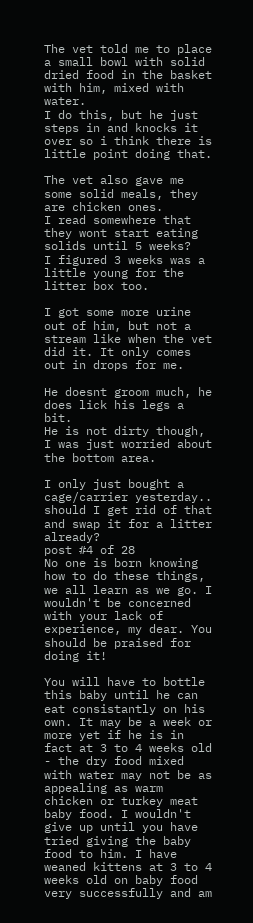The vet told me to place a small bowl with solid dried food in the basket with him, mixed with water.
I do this, but he just steps in and knocks it over so i think there is little point doing that.

The vet also gave me some solid meals, they are chicken ones.
I read somewhere that they wont start eating solids until 5 weeks?
I figured 3 weeks was a little young for the litter box too.

I got some more urine out of him, but not a stream like when the vet did it. It only comes out in drops for me.

He doesnt groom much, he does lick his legs a bit.
He is not dirty though, I was just worried about the bottom area.

I only just bought a cage/carrier yesterday.. should I get rid of that and swap it for a litter already?
post #4 of 28
No one is born knowing how to do these things, we all learn as we go. I wouldn't be concerned with your lack of experience, my dear. You should be praised for doing it!

You will have to bottle this baby until he can eat consistantly on his own. It may be a week or more yet if he is in fact at 3 to 4 weeks old - the dry food mixed with water may not be as appealing as warm chicken or turkey meat baby food. I wouldn't give up until you have tried giving the baby food to him. I have weaned kittens at 3 to 4 weeks old on baby food very successfully and am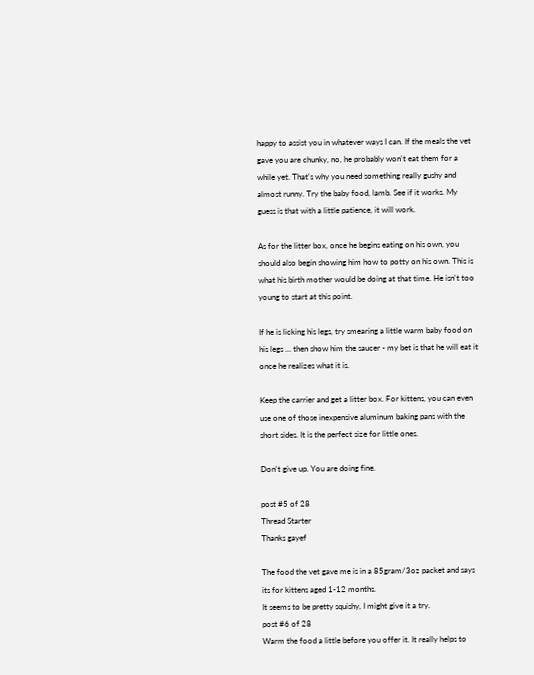happy to assist you in whatever ways I can. If the meals the vet gave you are chunky, no, he probably won't eat them for a while yet. That's why you need something really gushy and almost runny. Try the baby food, lamb. See if it works. My guess is that with a little patience, it will work.

As for the litter box, once he begins eating on his own, you should also begin showing him how to potty on his own. This is what his birth mother would be doing at that time. He isn't too young to start at this point.

If he is licking his legs, try smearing a little warm baby food on his legs ... then show him the saucer - my bet is that he will eat it once he realizes what it is.

Keep the carrier and get a litter box. For kittens, you can even use one of those inexpensive aluminum baking pans with the short sides. It is the perfect size for little ones.

Don't give up. You are doing fine.

post #5 of 28
Thread Starter
Thanks gayef

The food the vet gave me is in a 85gram/3oz packet and says its for kittens aged 1-12 months.
It seems to be pretty squishy, I might give it a try.
post #6 of 28
Warm the food a little before you offer it. It really helps to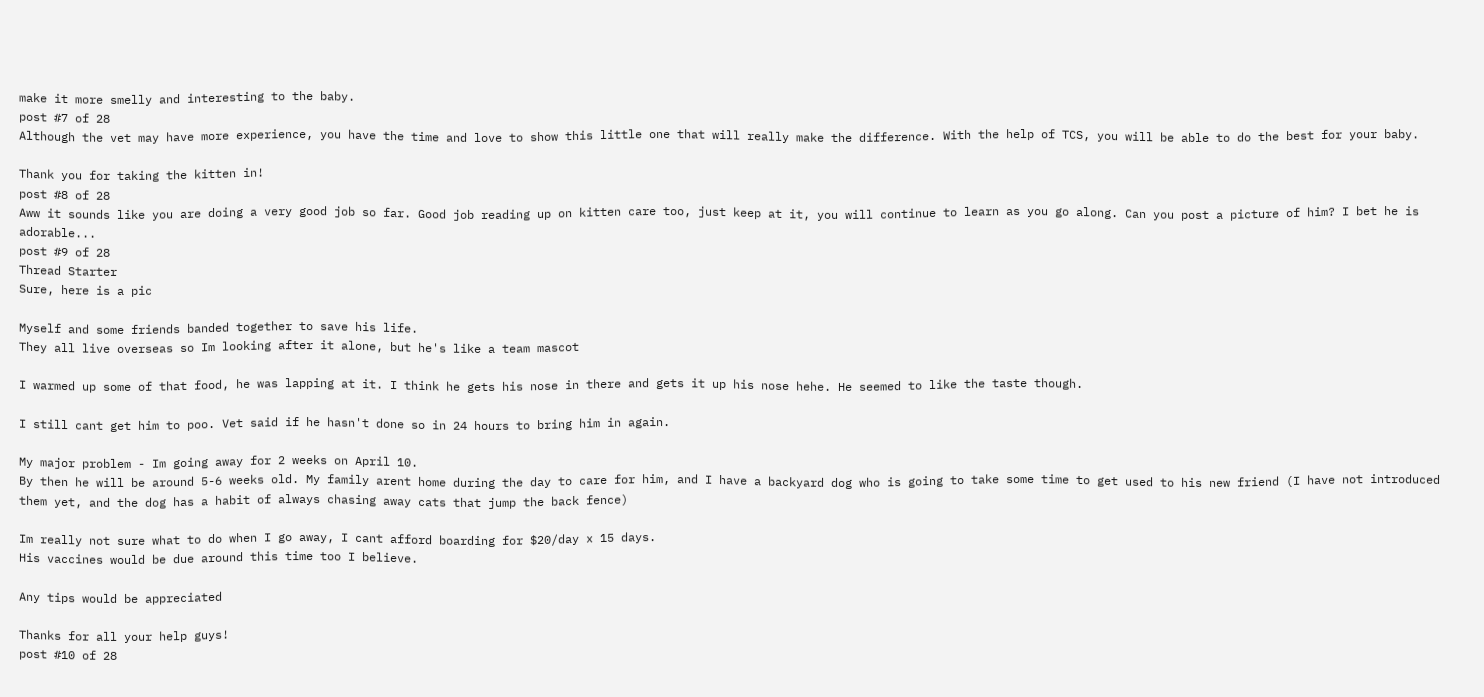make it more smelly and interesting to the baby.
post #7 of 28
Although the vet may have more experience, you have the time and love to show this little one that will really make the difference. With the help of TCS, you will be able to do the best for your baby.

Thank you for taking the kitten in!
post #8 of 28
Aww it sounds like you are doing a very good job so far. Good job reading up on kitten care too, just keep at it, you will continue to learn as you go along. Can you post a picture of him? I bet he is adorable...
post #9 of 28
Thread Starter
Sure, here is a pic

Myself and some friends banded together to save his life.
They all live overseas so Im looking after it alone, but he's like a team mascot

I warmed up some of that food, he was lapping at it. I think he gets his nose in there and gets it up his nose hehe. He seemed to like the taste though.

I still cant get him to poo. Vet said if he hasn't done so in 24 hours to bring him in again.

My major problem - Im going away for 2 weeks on April 10.
By then he will be around 5-6 weeks old. My family arent home during the day to care for him, and I have a backyard dog who is going to take some time to get used to his new friend (I have not introduced them yet, and the dog has a habit of always chasing away cats that jump the back fence)

Im really not sure what to do when I go away, I cant afford boarding for $20/day x 15 days.
His vaccines would be due around this time too I believe.

Any tips would be appreciated

Thanks for all your help guys!
post #10 of 28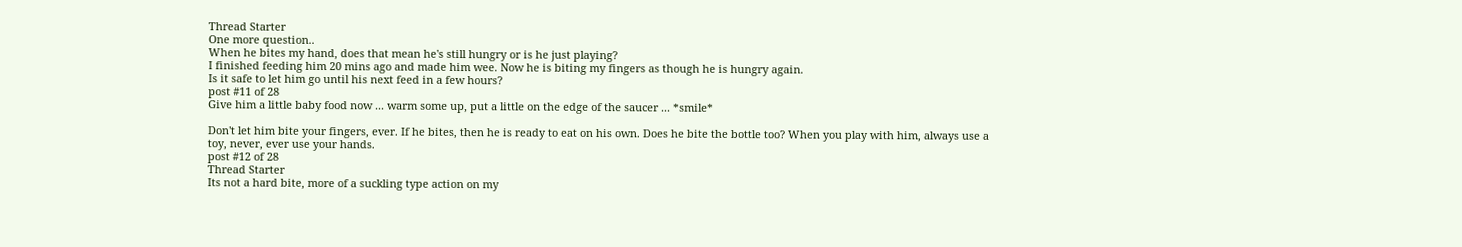Thread Starter
One more question..
When he bites my hand, does that mean he's still hungry or is he just playing?
I finished feeding him 20 mins ago and made him wee. Now he is biting my fingers as though he is hungry again.
Is it safe to let him go until his next feed in a few hours?
post #11 of 28
Give him a little baby food now ... warm some up, put a little on the edge of the saucer ... *smile*

Don't let him bite your fingers, ever. If he bites, then he is ready to eat on his own. Does he bite the bottle too? When you play with him, always use a toy, never, ever use your hands.
post #12 of 28
Thread Starter
Its not a hard bite, more of a suckling type action on my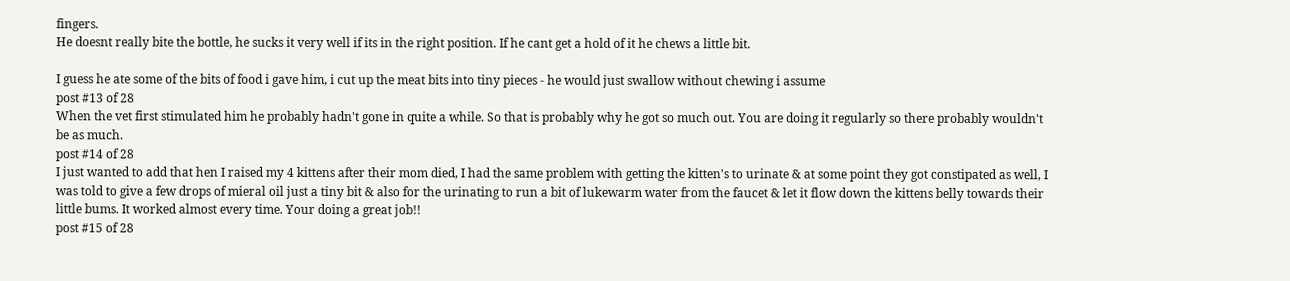fingers.
He doesnt really bite the bottle, he sucks it very well if its in the right position. If he cant get a hold of it he chews a little bit.

I guess he ate some of the bits of food i gave him, i cut up the meat bits into tiny pieces - he would just swallow without chewing i assume
post #13 of 28
When the vet first stimulated him he probably hadn't gone in quite a while. So that is probably why he got so much out. You are doing it regularly so there probably wouldn't be as much.
post #14 of 28
I just wanted to add that hen I raised my 4 kittens after their mom died, I had the same problem with getting the kitten's to urinate & at some point they got constipated as well, I was told to give a few drops of mieral oil just a tiny bit & also for the urinating to run a bit of lukewarm water from the faucet & let it flow down the kittens belly towards their little bums. It worked almost every time. Your doing a great job!!
post #15 of 28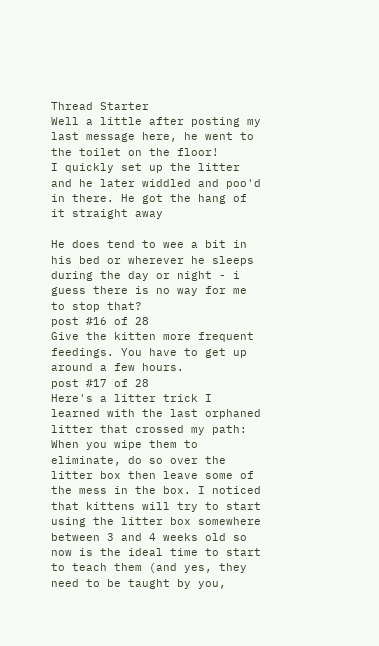Thread Starter
Well a little after posting my last message here, he went to the toilet on the floor!
I quickly set up the litter and he later widdled and poo'd in there. He got the hang of it straight away

He does tend to wee a bit in his bed or wherever he sleeps during the day or night - i guess there is no way for me to stop that?
post #16 of 28
Give the kitten more frequent feedings. You have to get up around a few hours.
post #17 of 28
Here's a litter trick I learned with the last orphaned litter that crossed my path: When you wipe them to eliminate, do so over the litter box then leave some of the mess in the box. I noticed that kittens will try to start using the litter box somewhere between 3 and 4 weeks old so now is the ideal time to start to teach them (and yes, they need to be taught by you,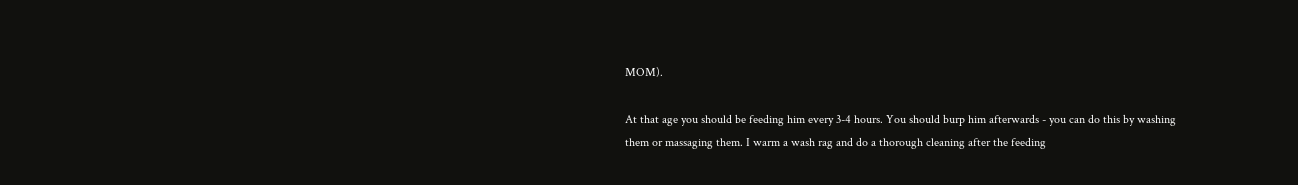MOM).

At that age you should be feeding him every 3-4 hours. You should burp him afterwards - you can do this by washing them or massaging them. I warm a wash rag and do a thorough cleaning after the feeding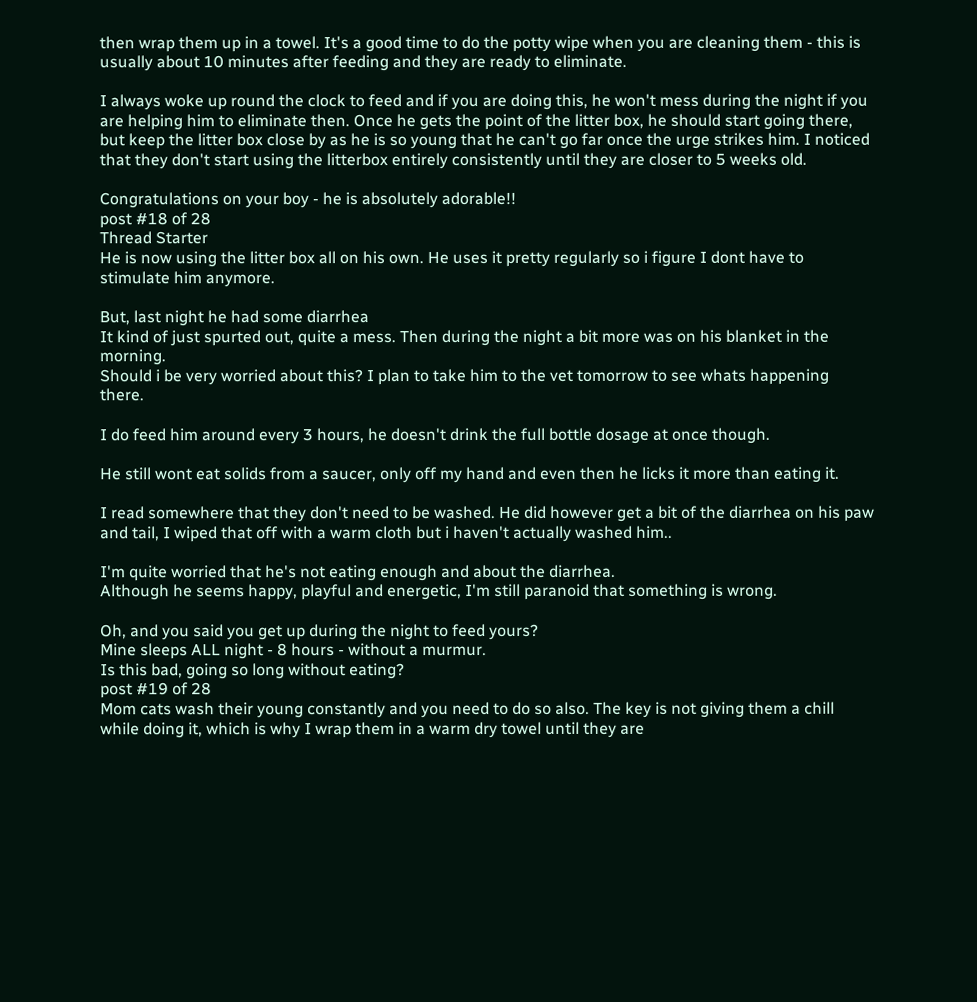then wrap them up in a towel. It's a good time to do the potty wipe when you are cleaning them - this is usually about 10 minutes after feeding and they are ready to eliminate.

I always woke up round the clock to feed and if you are doing this, he won't mess during the night if you are helping him to eliminate then. Once he gets the point of the litter box, he should start going there, but keep the litter box close by as he is so young that he can't go far once the urge strikes him. I noticed that they don't start using the litterbox entirely consistently until they are closer to 5 weeks old.

Congratulations on your boy - he is absolutely adorable!!
post #18 of 28
Thread Starter
He is now using the litter box all on his own. He uses it pretty regularly so i figure I dont have to stimulate him anymore.

But, last night he had some diarrhea
It kind of just spurted out, quite a mess. Then during the night a bit more was on his blanket in the morning.
Should i be very worried about this? I plan to take him to the vet tomorrow to see whats happening there.

I do feed him around every 3 hours, he doesn't drink the full bottle dosage at once though.

He still wont eat solids from a saucer, only off my hand and even then he licks it more than eating it.

I read somewhere that they don't need to be washed. He did however get a bit of the diarrhea on his paw and tail, I wiped that off with a warm cloth but i haven't actually washed him..

I'm quite worried that he's not eating enough and about the diarrhea.
Although he seems happy, playful and energetic, I'm still paranoid that something is wrong.

Oh, and you said you get up during the night to feed yours?
Mine sleeps ALL night - 8 hours - without a murmur.
Is this bad, going so long without eating?
post #19 of 28
Mom cats wash their young constantly and you need to do so also. The key is not giving them a chill while doing it, which is why I wrap them in a warm dry towel until they are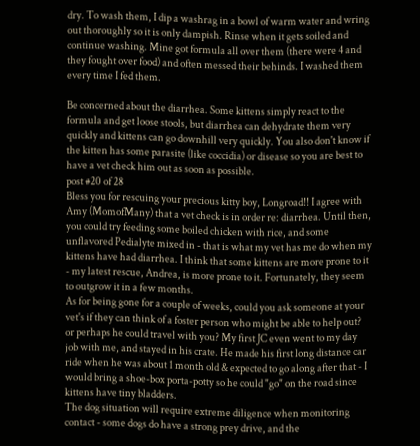dry. To wash them, I dip a washrag in a bowl of warm water and wring out thoroughly so it is only dampish. Rinse when it gets soiled and continue washing. Mine got formula all over them (there were 4 and they fought over food) and often messed their behinds. I washed them every time I fed them.

Be concerned about the diarrhea. Some kittens simply react to the formula and get loose stools, but diarrhea can dehydrate them very quickly and kittens can go downhill very quickly. You also don't know if the kitten has some parasite (like coccidia) or disease so you are best to have a vet check him out as soon as possible.
post #20 of 28
Bless you for rescuing your precious kitty boy, Longroad!! I agree with Amy (MomofMany) that a vet check is in order re: diarrhea. Until then, you could try feeding some boiled chicken with rice, and some unflavored Pedialyte mixed in - that is what my vet has me do when my kittens have had diarrhea. I think that some kittens are more prone to it - my latest rescue, Andrea, is more prone to it. Fortunately, they seem to outgrow it in a few months.
As for being gone for a couple of weeks, could you ask someone at your vet's if they can think of a foster person who might be able to help out? or perhaps he could travel with you? My first JC even went to my day job with me, and stayed in his crate. He made his first long distance car ride when he was about 1 month old & expected to go along after that - I would bring a shoe-box porta-potty so he could "go" on the road since kittens have tiny bladders.
The dog situation will require extreme diligence when monitoring contact - some dogs do have a strong prey drive, and the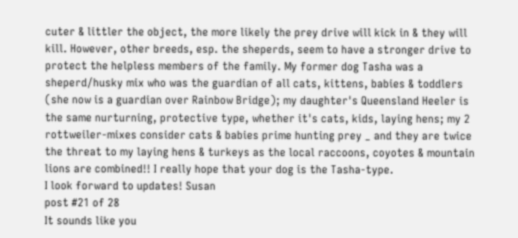cuter & littler the object, the more likely the prey drive will kick in & they will kill. However, other breeds, esp. the sheperds, seem to have a stronger drive to protect the helpless members of the family. My former dog Tasha was a sheperd/husky mix who was the guardian of all cats, kittens, babies & toddlers (she now is a guardian over Rainbow Bridge); my daughter's Queensland Heeler is the same nurturning, protective type, whether it's cats, kids, laying hens; my 2 rottweiler-mixes consider cats & babies prime hunting prey _ and they are twice the threat to my laying hens & turkeys as the local raccoons, coyotes & mountain lions are combined!! I really hope that your dog is the Tasha-type.
I look forward to updates! Susan
post #21 of 28
It sounds like you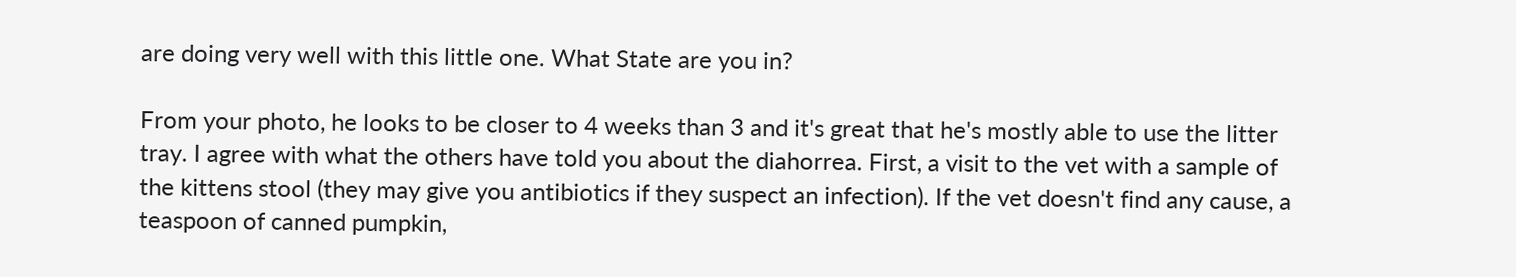are doing very well with this little one. What State are you in?

From your photo, he looks to be closer to 4 weeks than 3 and it's great that he's mostly able to use the litter tray. I agree with what the others have told you about the diahorrea. First, a visit to the vet with a sample of the kittens stool (they may give you antibiotics if they suspect an infection). If the vet doesn't find any cause, a teaspoon of canned pumpkin,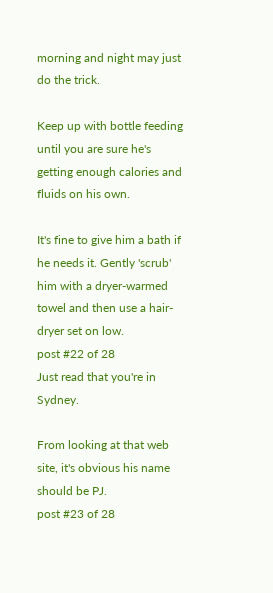morning and night may just do the trick.

Keep up with bottle feeding until you are sure he's getting enough calories and fluids on his own.

It's fine to give him a bath if he needs it. Gently 'scrub' him with a dryer-warmed towel and then use a hair-dryer set on low.
post #22 of 28
Just read that you're in Sydney.

From looking at that web site, it's obvious his name should be PJ.
post #23 of 28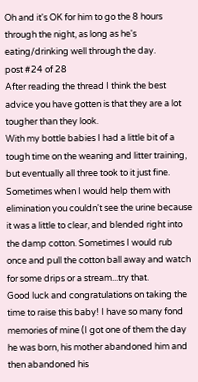Oh and it's OK for him to go the 8 hours through the night, as long as he's eating/drinking well through the day.
post #24 of 28
After reading the thread I think the best advice you have gotten is that they are a lot tougher than they look.
With my bottle babies I had a little bit of a tough time on the weaning and litter training, but eventually all three took to it just fine.
Sometimes when I would help them with elimination you couldn't see the urine because it was a little to clear, and blended right into the damp cotton. Sometimes I would rub once and pull the cotton ball away and watch for some drips or a stream...try that.
Good luck and congratulations on taking the time to raise this baby! I have so many fond memories of mine (I got one of them the day he was born, his mother abandoned him and then abandoned his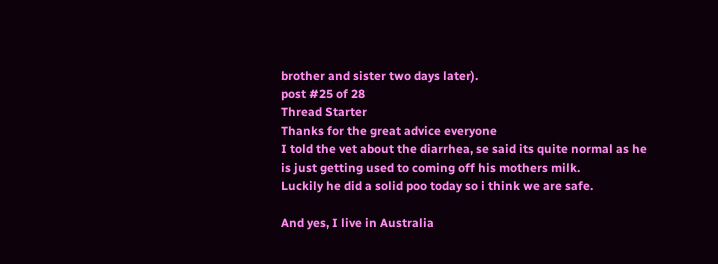brother and sister two days later).
post #25 of 28
Thread Starter
Thanks for the great advice everyone
I told the vet about the diarrhea, se said its quite normal as he is just getting used to coming off his mothers milk.
Luckily he did a solid poo today so i think we are safe.

And yes, I live in Australia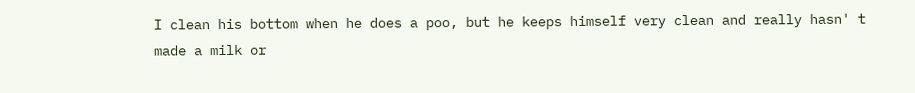I clean his bottom when he does a poo, but he keeps himself very clean and really hasn' t made a milk or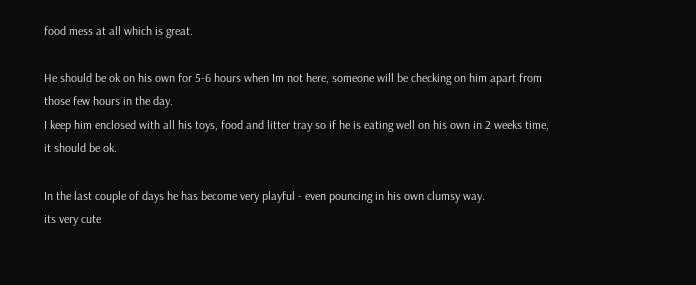food mess at all which is great.

He should be ok on his own for 5-6 hours when Im not here, someone will be checking on him apart from those few hours in the day.
I keep him enclosed with all his toys, food and litter tray so if he is eating well on his own in 2 weeks time, it should be ok.

In the last couple of days he has become very playful - even pouncing in his own clumsy way.
its very cute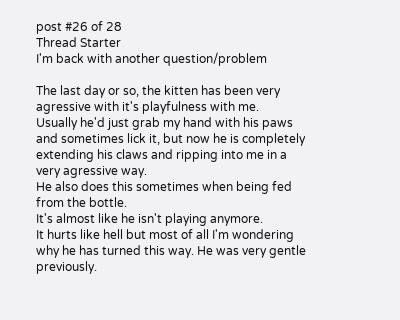post #26 of 28
Thread Starter
I'm back with another question/problem

The last day or so, the kitten has been very agressive with it's playfulness with me.
Usually he'd just grab my hand with his paws and sometimes lick it, but now he is completely extending his claws and ripping into me in a very agressive way.
He also does this sometimes when being fed from the bottle.
It's almost like he isn't playing anymore.
It hurts like hell but most of all I'm wondering why he has turned this way. He was very gentle previously.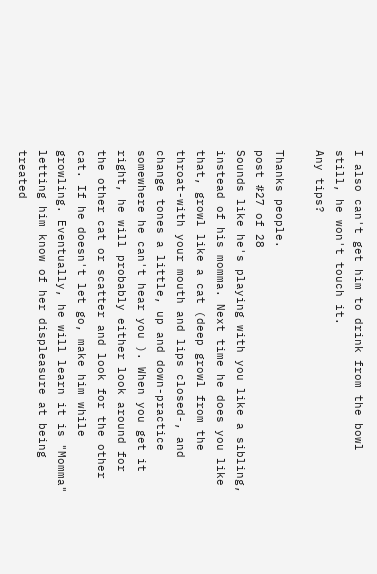I also can't get him to drink from the bowl still, he won't touch it.
Any tips?

Thanks people.
post #27 of 28
Sounds like he's playing with you like a sibling, instead of his momma. Next time he does you like that, growl like a cat (deep growl from the throat-with your mouth and lips closed-, and change tones a little, up and down-practice somewhere he can't hear you ). When you get it right, he will probably either look around for the other cat or scatter and look for the other cat. If he doesn't let go, make him while growling. Eventually, he will learn it is "Momma" letting him know of her displeasure at being treated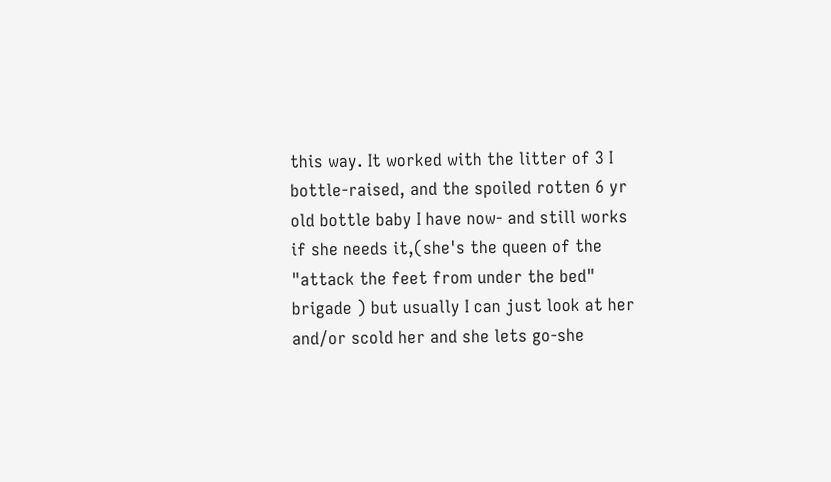this way. It worked with the litter of 3 I bottle-raised, and the spoiled rotten 6 yr old bottle baby I have now- and still works if she needs it,(she's the queen of the "attack the feet from under the bed" brigade ) but usually I can just look at her and/or scold her and she lets go-she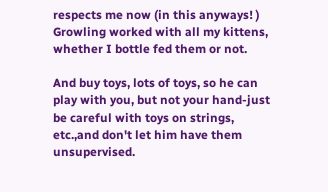respects me now (in this anyways! ) Growling worked with all my kittens, whether I bottle fed them or not.

And buy toys, lots of toys, so he can play with you, but not your hand-just be careful with toys on strings, etc.,and don't let him have them unsupervised.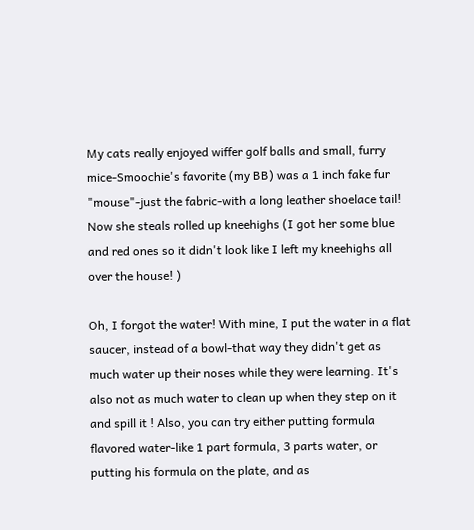My cats really enjoyed wiffer golf balls and small, furry mice-Smoochie's favorite (my BB) was a 1 inch fake fur "mouse"-just the fabric-with a long leather shoelace tail! Now she steals rolled up kneehighs (I got her some blue and red ones so it didn't look like I left my kneehighs all over the house! )

Oh, I forgot the water! With mine, I put the water in a flat saucer, instead of a bowl-that way they didn't get as much water up their noses while they were learning. It's also not as much water to clean up when they step on it and spill it ! Also, you can try either putting formula flavored water-like 1 part formula, 3 parts water, or putting his formula on the plate, and as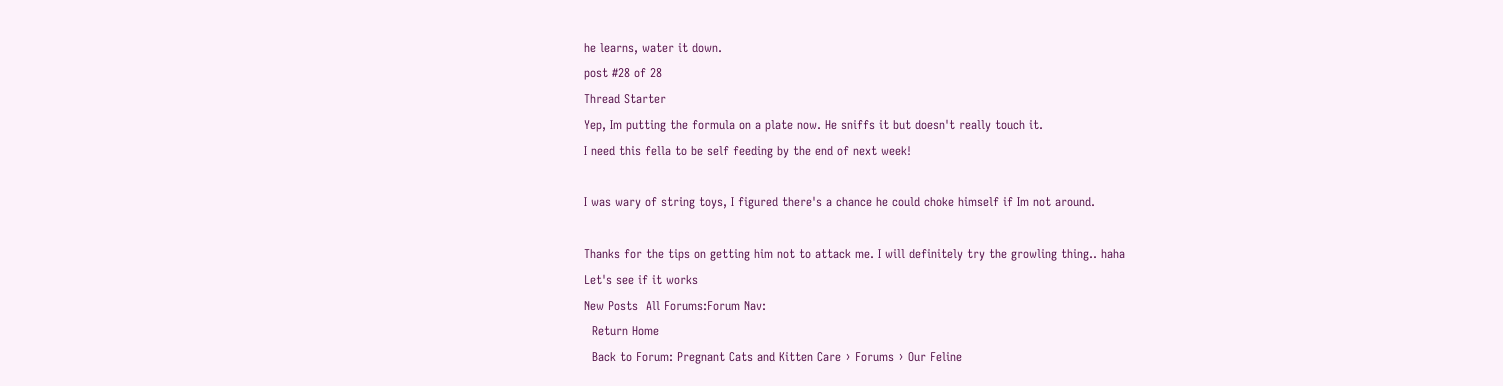he learns, water it down.
post #28 of 28
Thread Starter
Yep, Im putting the formula on a plate now. He sniffs it but doesn't really touch it.
I need this fella to be self feeding by the end of next week!

I was wary of string toys, I figured there's a chance he could choke himself if Im not around.

Thanks for the tips on getting him not to attack me. I will definitely try the growling thing.. haha
Let's see if it works
New Posts  All Forums:Forum Nav:
  Return Home
  Back to Forum: Pregnant Cats and Kitten Care › Forums › Our Feline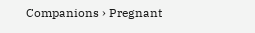Companions › Pregnant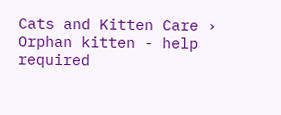Cats and Kitten Care › Orphan kitten - help required